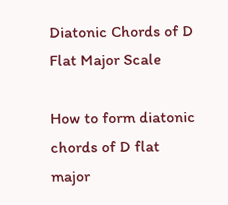Diatonic Chords of D Flat Major Scale

How to form diatonic chords of D flat major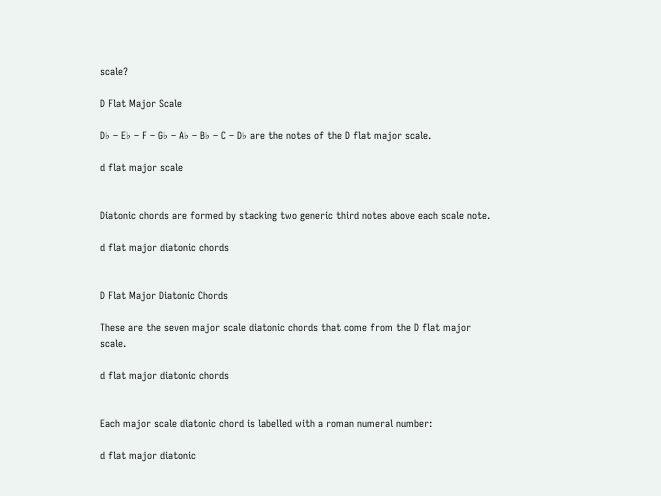scale?

D Flat Major Scale

D♭ – E♭ – F – G♭ – A♭ – B♭ – C – D♭ are the notes of the D flat major scale.

d flat major scale


Diatonic chords are formed by stacking two generic third notes above each scale note.

d flat major diatonic chords


D Flat Major Diatonic Chords

These are the seven major scale diatonic chords that come from the D flat major scale.

d flat major diatonic chords


Each major scale diatonic chord is labelled with a roman numeral number:

d flat major diatonic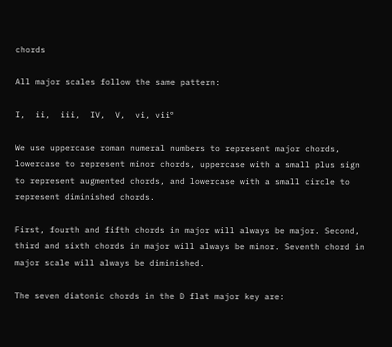chords

All major scales follow the same pattern:

I,  ii,  iii,  IV,  V,  vi, viiº

We use uppercase roman numeral numbers to represent major chords, lowercase to represent minor chords, uppercase with a small plus sign to represent augmented chords, and lowercase with a small circle to represent diminished chords.

First, fourth and fifth chords in major will always be major. Second, third and sixth chords in major will always be minor. Seventh chord in major scale will always be diminished.

The seven diatonic chords in the D flat major key are: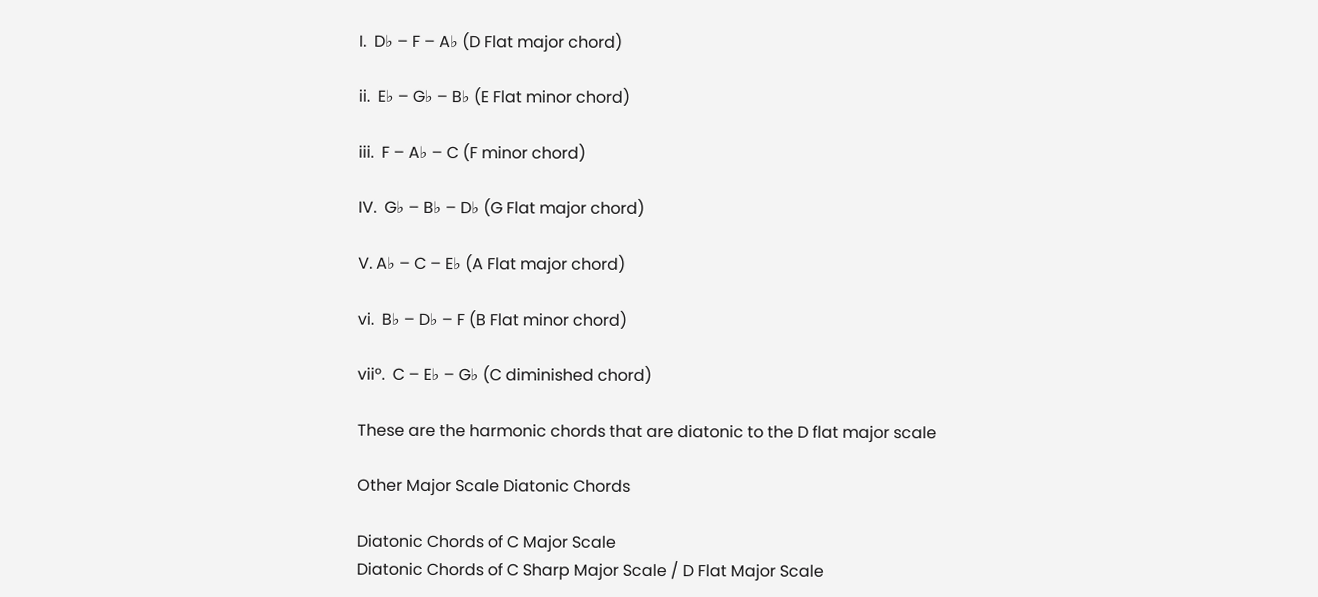I.  D♭ – F – A♭ (D Flat major chord)

ii.  E♭ – G♭ – B♭ (E Flat minor chord)

iii.  F – A♭ – C (F minor chord)

IV.  G♭ – B♭ – D♭ (G Flat major chord)

V. A♭ – C – E♭ (A Flat major chord)

vi.  B♭ – D♭ – F (B Flat minor chord)

viiº.  C – E♭ – G♭ (C diminished chord)

These are the harmonic chords that are diatonic to the D flat major scale

Other Major Scale Diatonic Chords

Diatonic Chords of C Major Scale
Diatonic Chords of C Sharp Major Scale / D Flat Major Scale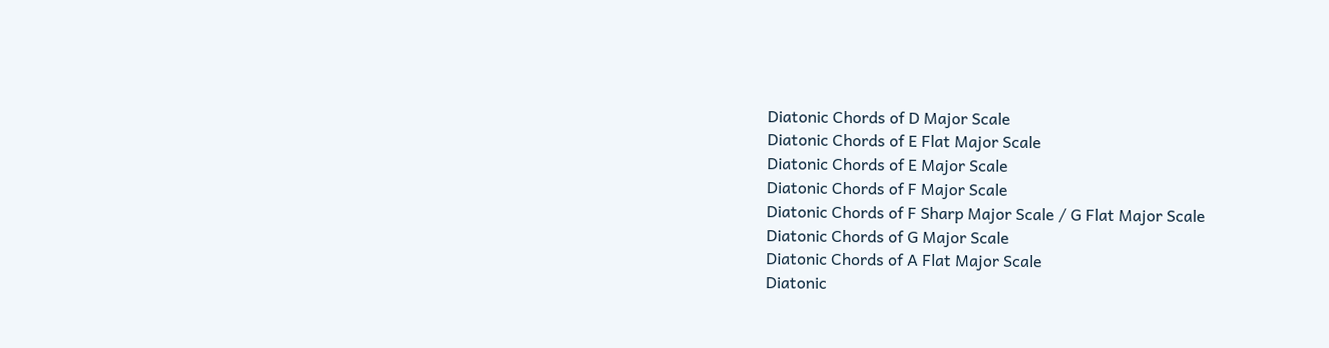Diatonic Chords of D Major Scale
Diatonic Chords of E Flat Major Scale
Diatonic Chords of E Major Scale
Diatonic Chords of F Major Scale
Diatonic Chords of F Sharp Major Scale / G Flat Major Scale
Diatonic Chords of G Major Scale
Diatonic Chords of A Flat Major Scale
Diatonic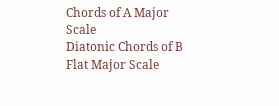Chords of A Major Scale
Diatonic Chords of B Flat Major Scale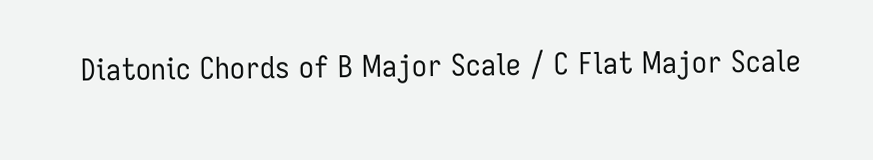Diatonic Chords of B Major Scale / C Flat Major Scale